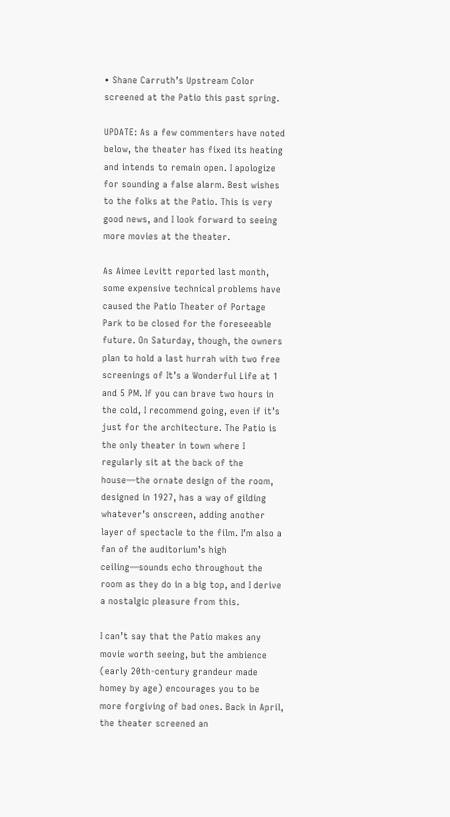• Shane Carruth’s Upstream Color screened at the Patio this past spring.

UPDATE: As a few commenters have noted below, the theater has fixed its heating and intends to remain open. I apologize for sounding a false alarm. Best wishes to the folks at the Patio. This is very good news, and I look forward to seeing more movies at the theater.

As Aimee Levitt reported last month, some expensive technical problems have caused the Patio Theater of Portage Park to be closed for the foreseeable future. On Saturday, though, the owners plan to hold a last hurrah with two free screenings of It’s a Wonderful Life at 1 and 5 PM. If you can brave two hours in the cold, I recommend going, even if it’s just for the architecture. The Patio is the only theater in town where I regularly sit at the back of the house—the ornate design of the room, designed in 1927, has a way of gilding whatever’s onscreen, adding another layer of spectacle to the film. I’m also a fan of the auditorium’s high ceiling—sounds echo throughout the room as they do in a big top, and I derive a nostalgic pleasure from this.

I can’t say that the Patio makes any movie worth seeing, but the ambience (early 20th-century grandeur made homey by age) encourages you to be more forgiving of bad ones. Back in April, the theater screened an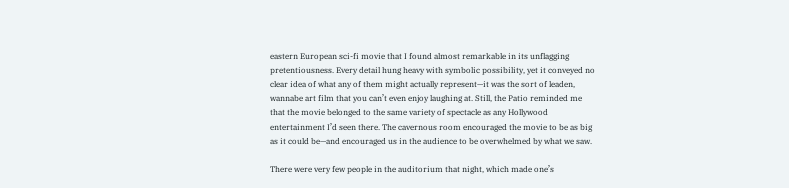eastern European sci-fi movie that I found almost remarkable in its unflagging pretentiousness. Every detail hung heavy with symbolic possibility, yet it conveyed no clear idea of what any of them might actually represent—it was the sort of leaden, wannabe art film that you can’t even enjoy laughing at. Still, the Patio reminded me that the movie belonged to the same variety of spectacle as any Hollywood entertainment I’d seen there. The cavernous room encouraged the movie to be as big as it could be—and encouraged us in the audience to be overwhelmed by what we saw.

There were very few people in the auditorium that night, which made one’s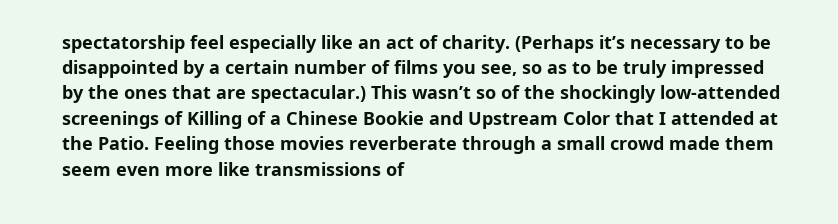spectatorship feel especially like an act of charity. (Perhaps it’s necessary to be disappointed by a certain number of films you see, so as to be truly impressed by the ones that are spectacular.) This wasn’t so of the shockingly low-attended screenings of Killing of a Chinese Bookie and Upstream Color that I attended at the Patio. Feeling those movies reverberate through a small crowd made them seem even more like transmissions of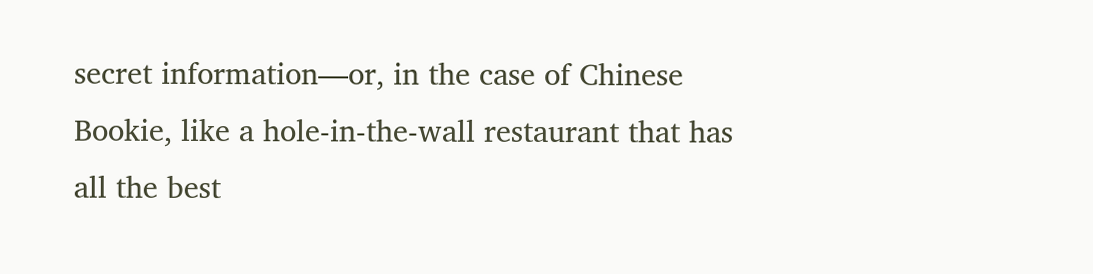secret information—or, in the case of Chinese Bookie, like a hole-in-the-wall restaurant that has all the best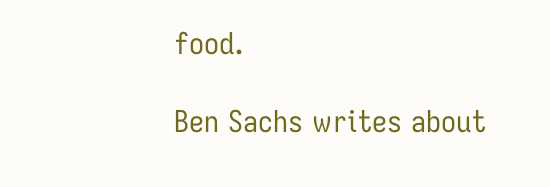food.

Ben Sachs writes about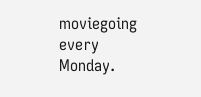moviegoing every Monday.